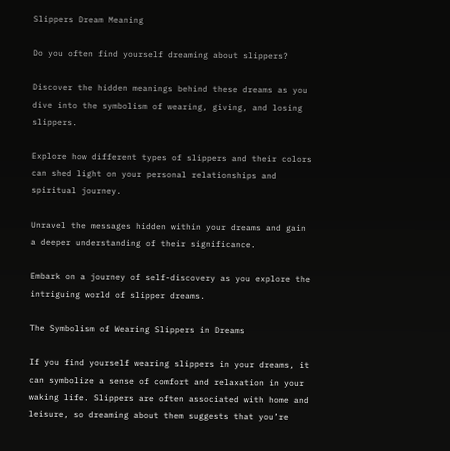Slippers Dream Meaning

Do you often find yourself dreaming about slippers?

Discover the hidden meanings behind these dreams as you dive into the symbolism of wearing, giving, and losing slippers.

Explore how different types of slippers and their colors can shed light on your personal relationships and spiritual journey.

Unravel the messages hidden within your dreams and gain a deeper understanding of their significance.

Embark on a journey of self-discovery as you explore the intriguing world of slipper dreams.

The Symbolism of Wearing Slippers in Dreams

If you find yourself wearing slippers in your dreams, it can symbolize a sense of comfort and relaxation in your waking life. Slippers are often associated with home and leisure, so dreaming about them suggests that you’re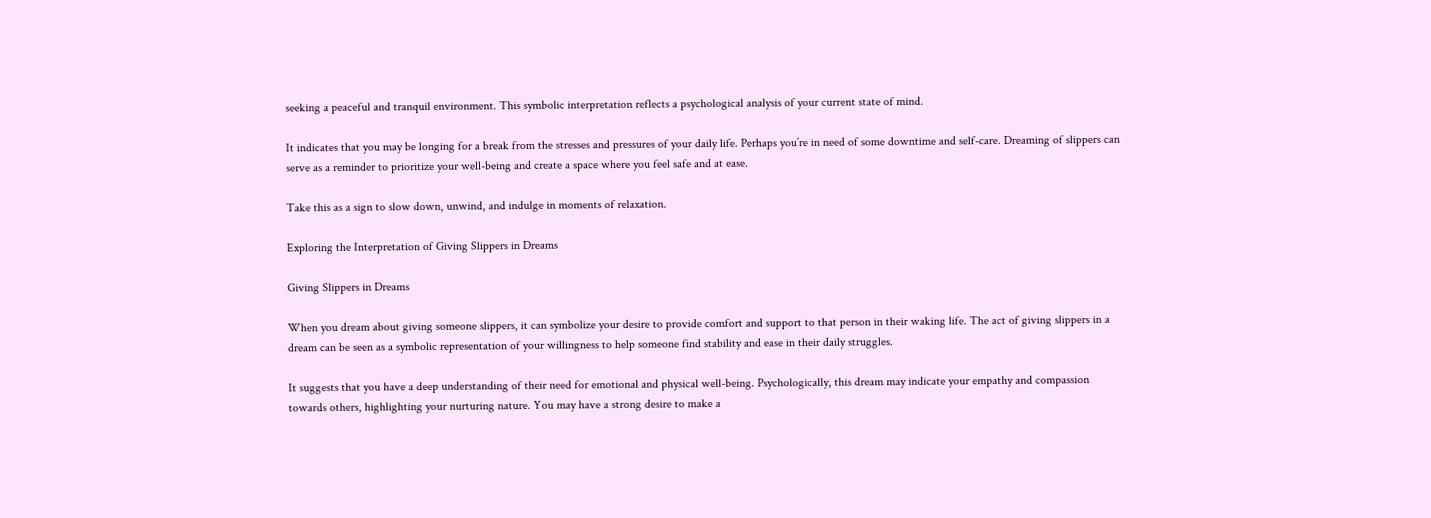seeking a peaceful and tranquil environment. This symbolic interpretation reflects a psychological analysis of your current state of mind.

It indicates that you may be longing for a break from the stresses and pressures of your daily life. Perhaps you’re in need of some downtime and self-care. Dreaming of slippers can serve as a reminder to prioritize your well-being and create a space where you feel safe and at ease.

Take this as a sign to slow down, unwind, and indulge in moments of relaxation.

Exploring the Interpretation of Giving Slippers in Dreams

Giving Slippers in Dreams

When you dream about giving someone slippers, it can symbolize your desire to provide comfort and support to that person in their waking life. The act of giving slippers in a dream can be seen as a symbolic representation of your willingness to help someone find stability and ease in their daily struggles.

It suggests that you have a deep understanding of their need for emotional and physical well-being. Psychologically, this dream may indicate your empathy and compassion towards others, highlighting your nurturing nature. You may have a strong desire to make a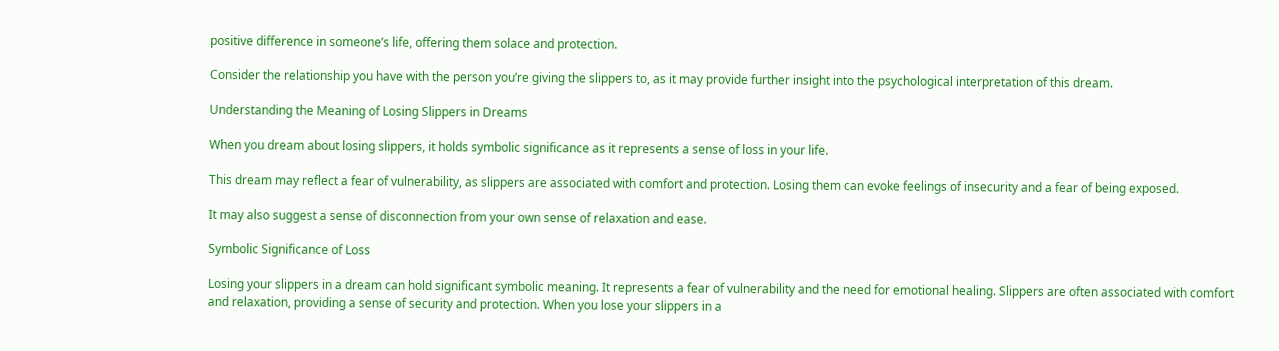positive difference in someone’s life, offering them solace and protection.

Consider the relationship you have with the person you’re giving the slippers to, as it may provide further insight into the psychological interpretation of this dream.

Understanding the Meaning of Losing Slippers in Dreams

When you dream about losing slippers, it holds symbolic significance as it represents a sense of loss in your life.

This dream may reflect a fear of vulnerability, as slippers are associated with comfort and protection. Losing them can evoke feelings of insecurity and a fear of being exposed.

It may also suggest a sense of disconnection from your own sense of relaxation and ease.

Symbolic Significance of Loss

Losing your slippers in a dream can hold significant symbolic meaning. It represents a fear of vulnerability and the need for emotional healing. Slippers are often associated with comfort and relaxation, providing a sense of security and protection. When you lose your slippers in a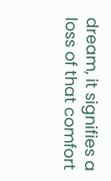dream, it signifies a loss of that comfort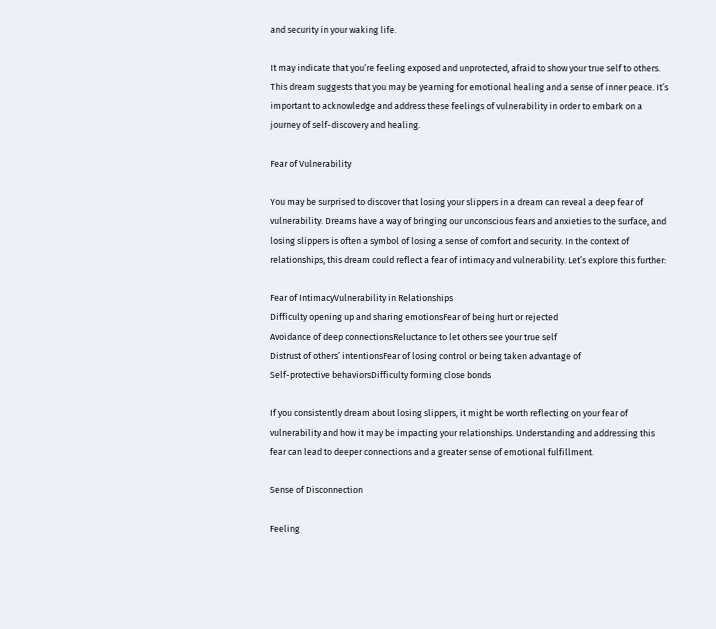and security in your waking life.

It may indicate that you’re feeling exposed and unprotected, afraid to show your true self to others. This dream suggests that you may be yearning for emotional healing and a sense of inner peace. It’s important to acknowledge and address these feelings of vulnerability in order to embark on a journey of self-discovery and healing.

Fear of Vulnerability

You may be surprised to discover that losing your slippers in a dream can reveal a deep fear of vulnerability. Dreams have a way of bringing our unconscious fears and anxieties to the surface, and losing slippers is often a symbol of losing a sense of comfort and security. In the context of relationships, this dream could reflect a fear of intimacy and vulnerability. Let’s explore this further:

Fear of IntimacyVulnerability in Relationships
Difficulty opening up and sharing emotionsFear of being hurt or rejected
Avoidance of deep connectionsReluctance to let others see your true self
Distrust of others’ intentionsFear of losing control or being taken advantage of
Self-protective behaviorsDifficulty forming close bonds

If you consistently dream about losing slippers, it might be worth reflecting on your fear of vulnerability and how it may be impacting your relationships. Understanding and addressing this fear can lead to deeper connections and a greater sense of emotional fulfillment.

Sense of Disconnection

Feeling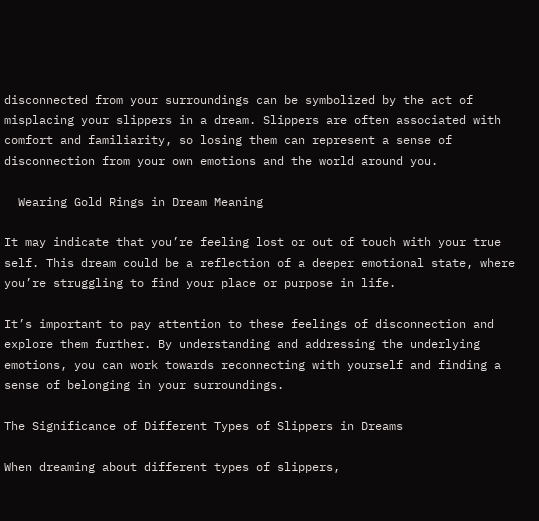disconnected from your surroundings can be symbolized by the act of misplacing your slippers in a dream. Slippers are often associated with comfort and familiarity, so losing them can represent a sense of disconnection from your own emotions and the world around you.

  Wearing Gold Rings in Dream Meaning

It may indicate that you’re feeling lost or out of touch with your true self. This dream could be a reflection of a deeper emotional state, where you’re struggling to find your place or purpose in life.

It’s important to pay attention to these feelings of disconnection and explore them further. By understanding and addressing the underlying emotions, you can work towards reconnecting with yourself and finding a sense of belonging in your surroundings.

The Significance of Different Types of Slippers in Dreams

When dreaming about different types of slippers,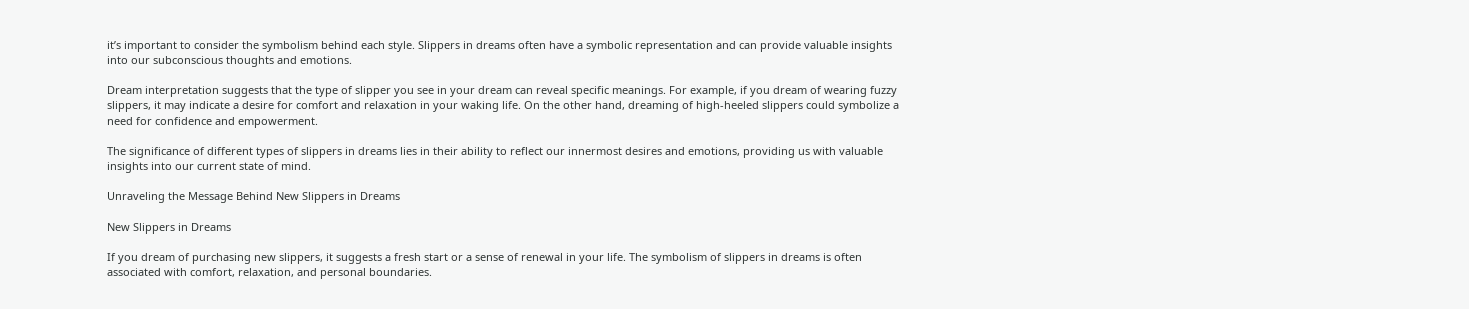it’s important to consider the symbolism behind each style. Slippers in dreams often have a symbolic representation and can provide valuable insights into our subconscious thoughts and emotions.

Dream interpretation suggests that the type of slipper you see in your dream can reveal specific meanings. For example, if you dream of wearing fuzzy slippers, it may indicate a desire for comfort and relaxation in your waking life. On the other hand, dreaming of high-heeled slippers could symbolize a need for confidence and empowerment.

The significance of different types of slippers in dreams lies in their ability to reflect our innermost desires and emotions, providing us with valuable insights into our current state of mind.

Unraveling the Message Behind New Slippers in Dreams

New Slippers in Dreams

If you dream of purchasing new slippers, it suggests a fresh start or a sense of renewal in your life. The symbolism of slippers in dreams is often associated with comfort, relaxation, and personal boundaries.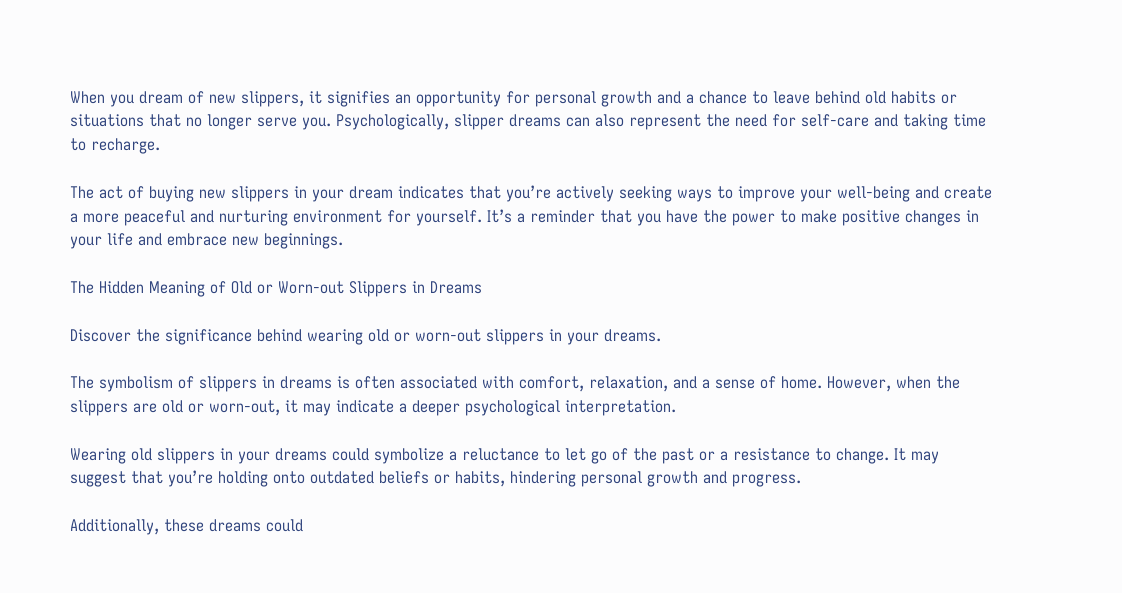When you dream of new slippers, it signifies an opportunity for personal growth and a chance to leave behind old habits or situations that no longer serve you. Psychologically, slipper dreams can also represent the need for self-care and taking time to recharge.

The act of buying new slippers in your dream indicates that you’re actively seeking ways to improve your well-being and create a more peaceful and nurturing environment for yourself. It’s a reminder that you have the power to make positive changes in your life and embrace new beginnings.

The Hidden Meaning of Old or Worn-out Slippers in Dreams

Discover the significance behind wearing old or worn-out slippers in your dreams.

The symbolism of slippers in dreams is often associated with comfort, relaxation, and a sense of home. However, when the slippers are old or worn-out, it may indicate a deeper psychological interpretation.

Wearing old slippers in your dreams could symbolize a reluctance to let go of the past or a resistance to change. It may suggest that you’re holding onto outdated beliefs or habits, hindering personal growth and progress.

Additionally, these dreams could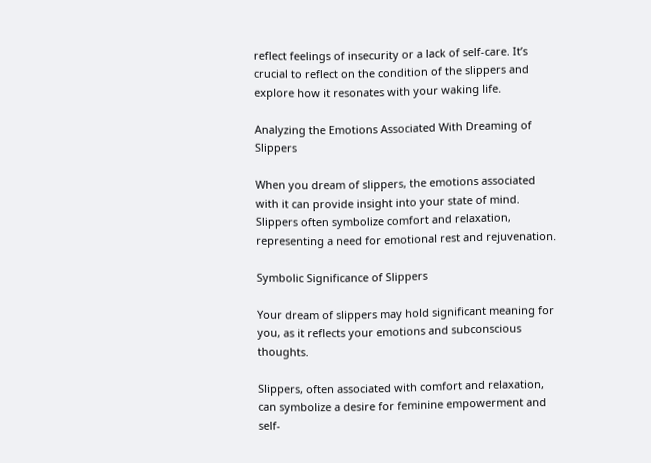reflect feelings of insecurity or a lack of self-care. It’s crucial to reflect on the condition of the slippers and explore how it resonates with your waking life.

Analyzing the Emotions Associated With Dreaming of Slippers

When you dream of slippers, the emotions associated with it can provide insight into your state of mind. Slippers often symbolize comfort and relaxation, representing a need for emotional rest and rejuvenation.

Symbolic Significance of Slippers

Your dream of slippers may hold significant meaning for you, as it reflects your emotions and subconscious thoughts.

Slippers, often associated with comfort and relaxation, can symbolize a desire for feminine empowerment and self-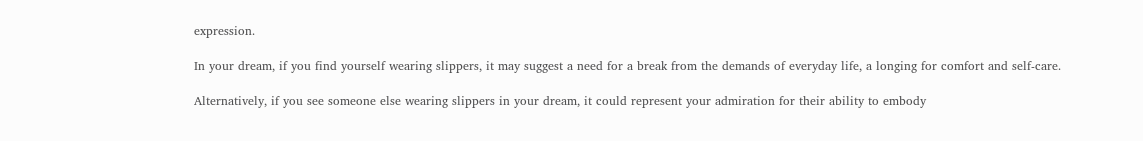expression.

In your dream, if you find yourself wearing slippers, it may suggest a need for a break from the demands of everyday life, a longing for comfort and self-care.

Alternatively, if you see someone else wearing slippers in your dream, it could represent your admiration for their ability to embody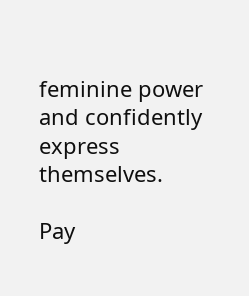feminine power and confidently express themselves.

Pay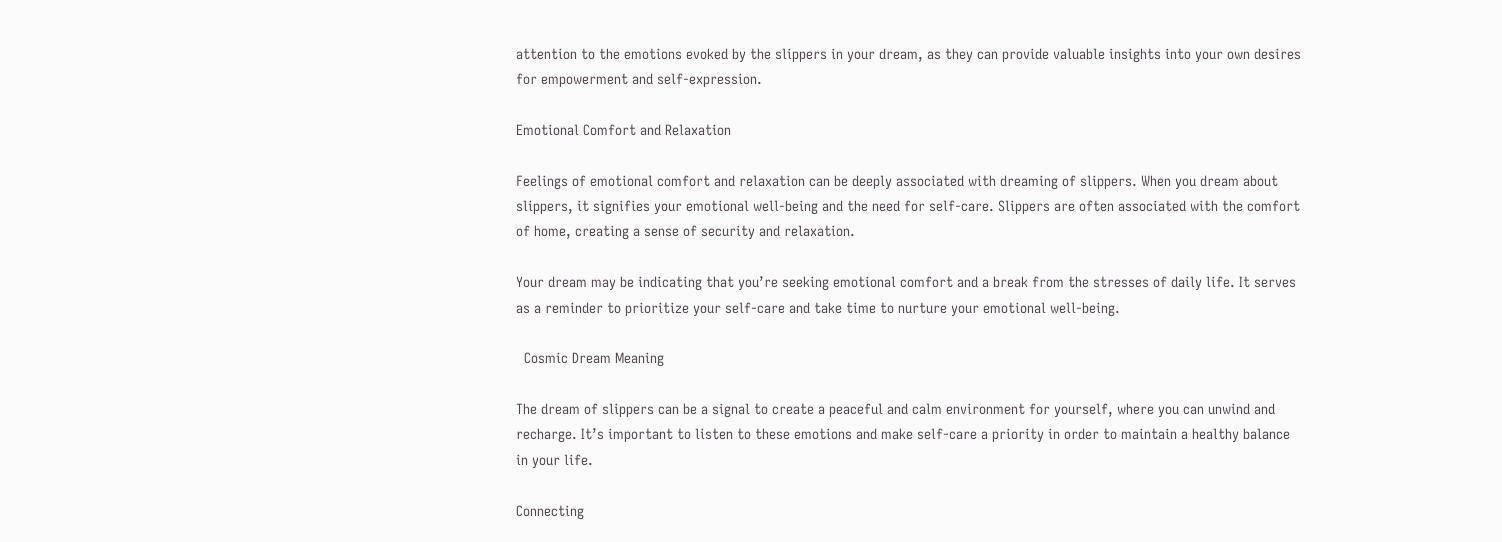attention to the emotions evoked by the slippers in your dream, as they can provide valuable insights into your own desires for empowerment and self-expression.

Emotional Comfort and Relaxation

Feelings of emotional comfort and relaxation can be deeply associated with dreaming of slippers. When you dream about slippers, it signifies your emotional well-being and the need for self-care. Slippers are often associated with the comfort of home, creating a sense of security and relaxation.

Your dream may be indicating that you’re seeking emotional comfort and a break from the stresses of daily life. It serves as a reminder to prioritize your self-care and take time to nurture your emotional well-being.

  Cosmic Dream Meaning

The dream of slippers can be a signal to create a peaceful and calm environment for yourself, where you can unwind and recharge. It’s important to listen to these emotions and make self-care a priority in order to maintain a healthy balance in your life.

Connecting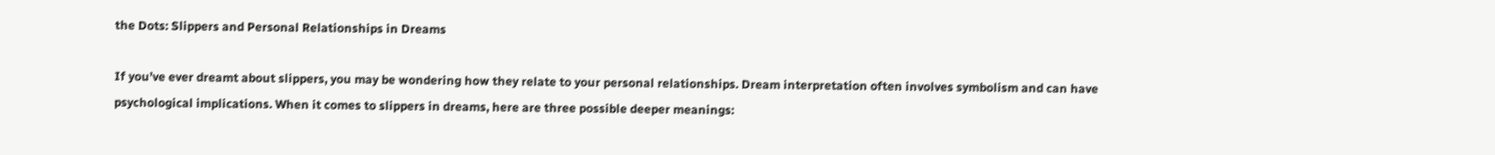the Dots: Slippers and Personal Relationships in Dreams

If you’ve ever dreamt about slippers, you may be wondering how they relate to your personal relationships. Dream interpretation often involves symbolism and can have psychological implications. When it comes to slippers in dreams, here are three possible deeper meanings: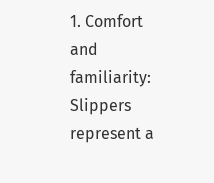1. Comfort and familiarity: Slippers represent a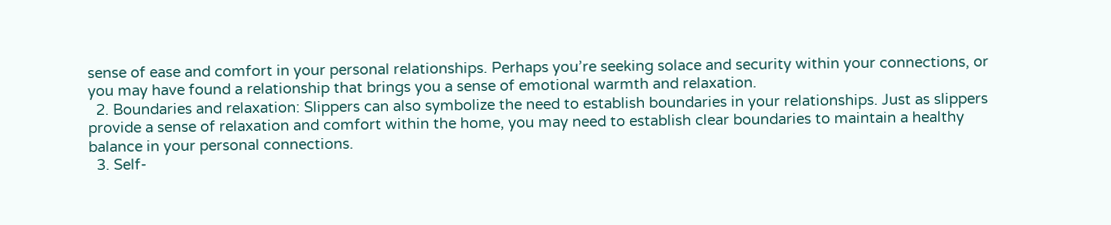sense of ease and comfort in your personal relationships. Perhaps you’re seeking solace and security within your connections, or you may have found a relationship that brings you a sense of emotional warmth and relaxation.
  2. Boundaries and relaxation: Slippers can also symbolize the need to establish boundaries in your relationships. Just as slippers provide a sense of relaxation and comfort within the home, you may need to establish clear boundaries to maintain a healthy balance in your personal connections.
  3. Self-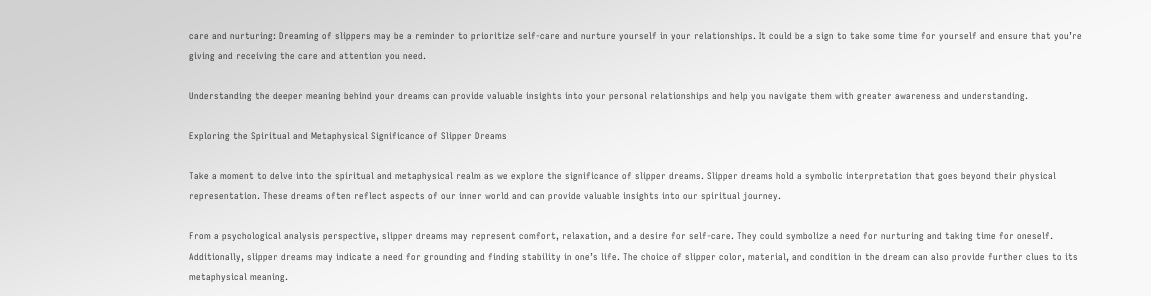care and nurturing: Dreaming of slippers may be a reminder to prioritize self-care and nurture yourself in your relationships. It could be a sign to take some time for yourself and ensure that you’re giving and receiving the care and attention you need.

Understanding the deeper meaning behind your dreams can provide valuable insights into your personal relationships and help you navigate them with greater awareness and understanding.

Exploring the Spiritual and Metaphysical Significance of Slipper Dreams

Take a moment to delve into the spiritual and metaphysical realm as we explore the significance of slipper dreams. Slipper dreams hold a symbolic interpretation that goes beyond their physical representation. These dreams often reflect aspects of our inner world and can provide valuable insights into our spiritual journey.

From a psychological analysis perspective, slipper dreams may represent comfort, relaxation, and a desire for self-care. They could symbolize a need for nurturing and taking time for oneself. Additionally, slipper dreams may indicate a need for grounding and finding stability in one’s life. The choice of slipper color, material, and condition in the dream can also provide further clues to its metaphysical meaning.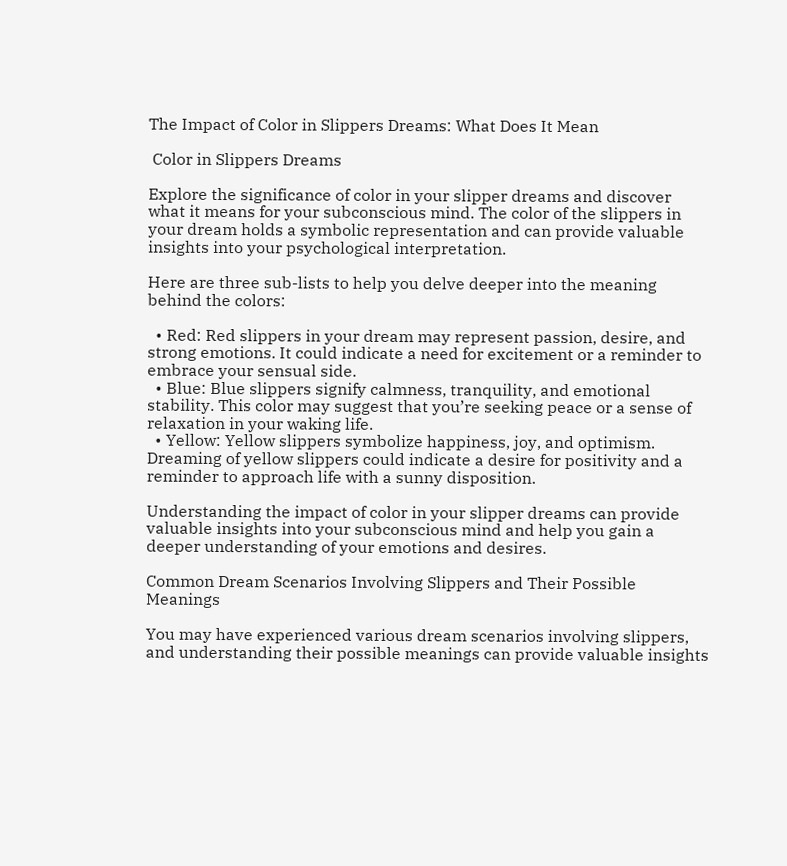The Impact of Color in Slippers Dreams: What Does It Mean

 Color in Slippers Dreams

Explore the significance of color in your slipper dreams and discover what it means for your subconscious mind. The color of the slippers in your dream holds a symbolic representation and can provide valuable insights into your psychological interpretation.

Here are three sub-lists to help you delve deeper into the meaning behind the colors:

  • Red: Red slippers in your dream may represent passion, desire, and strong emotions. It could indicate a need for excitement or a reminder to embrace your sensual side.
  • Blue: Blue slippers signify calmness, tranquility, and emotional stability. This color may suggest that you’re seeking peace or a sense of relaxation in your waking life.
  • Yellow: Yellow slippers symbolize happiness, joy, and optimism. Dreaming of yellow slippers could indicate a desire for positivity and a reminder to approach life with a sunny disposition.

Understanding the impact of color in your slipper dreams can provide valuable insights into your subconscious mind and help you gain a deeper understanding of your emotions and desires.

Common Dream Scenarios Involving Slippers and Their Possible Meanings

You may have experienced various dream scenarios involving slippers, and understanding their possible meanings can provide valuable insights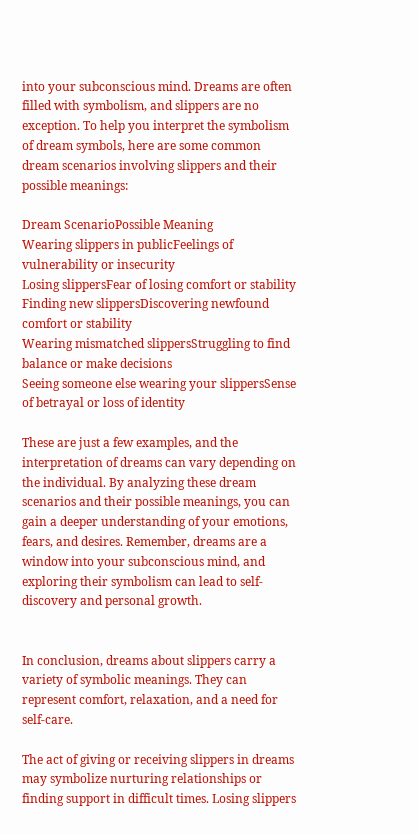into your subconscious mind. Dreams are often filled with symbolism, and slippers are no exception. To help you interpret the symbolism of dream symbols, here are some common dream scenarios involving slippers and their possible meanings:

Dream ScenarioPossible Meaning
Wearing slippers in publicFeelings of vulnerability or insecurity
Losing slippersFear of losing comfort or stability
Finding new slippersDiscovering newfound comfort or stability
Wearing mismatched slippersStruggling to find balance or make decisions
Seeing someone else wearing your slippersSense of betrayal or loss of identity

These are just a few examples, and the interpretation of dreams can vary depending on the individual. By analyzing these dream scenarios and their possible meanings, you can gain a deeper understanding of your emotions, fears, and desires. Remember, dreams are a window into your subconscious mind, and exploring their symbolism can lead to self-discovery and personal growth.


In conclusion, dreams about slippers carry a variety of symbolic meanings. They can represent comfort, relaxation, and a need for self-care.

The act of giving or receiving slippers in dreams may symbolize nurturing relationships or finding support in difficult times. Losing slippers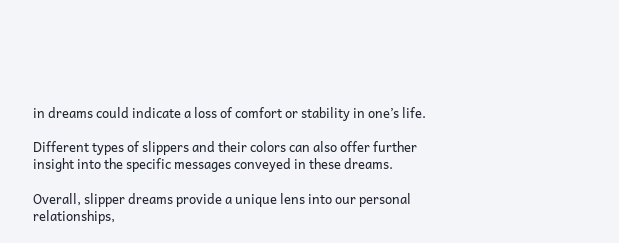in dreams could indicate a loss of comfort or stability in one’s life.

Different types of slippers and their colors can also offer further insight into the specific messages conveyed in these dreams.

Overall, slipper dreams provide a unique lens into our personal relationships,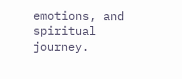emotions, and spiritual journey.